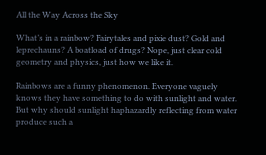All the Way Across the Sky

What’s in a rainbow? Fairytales and pixie dust? Gold and leprechauns? A boatload of drugs? Nope, just clear cold geometry and physics, just how we like it.

Rainbows are a funny phenomenon. Everyone vaguely knows they have something to do with sunlight and water. But why should sunlight haphazardly reflecting from water produce such a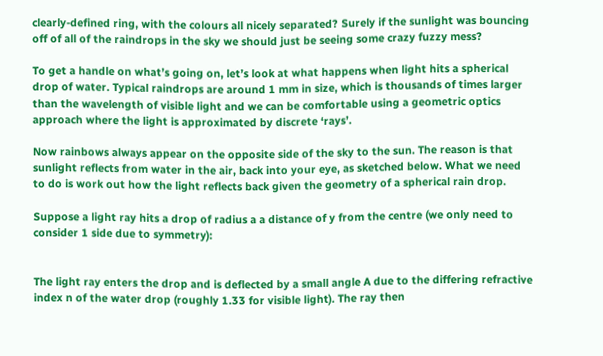clearly-defined ring, with the colours all nicely separated? Surely if the sunlight was bouncing off of all of the raindrops in the sky we should just be seeing some crazy fuzzy mess?

To get a handle on what’s going on, let’s look at what happens when light hits a spherical drop of water. Typical raindrops are around 1 mm in size, which is thousands of times larger than the wavelength of visible light and we can be comfortable using a geometric optics approach where the light is approximated by discrete ‘rays’.

Now rainbows always appear on the opposite side of the sky to the sun. The reason is that sunlight reflects from water in the air, back into your eye, as sketched below. What we need to do is work out how the light reflects back given the geometry of a spherical rain drop.

Suppose a light ray hits a drop of radius a a distance of y from the centre (we only need to consider 1 side due to symmetry):


The light ray enters the drop and is deflected by a small angle A due to the differing refractive index n of the water drop (roughly 1.33 for visible light). The ray then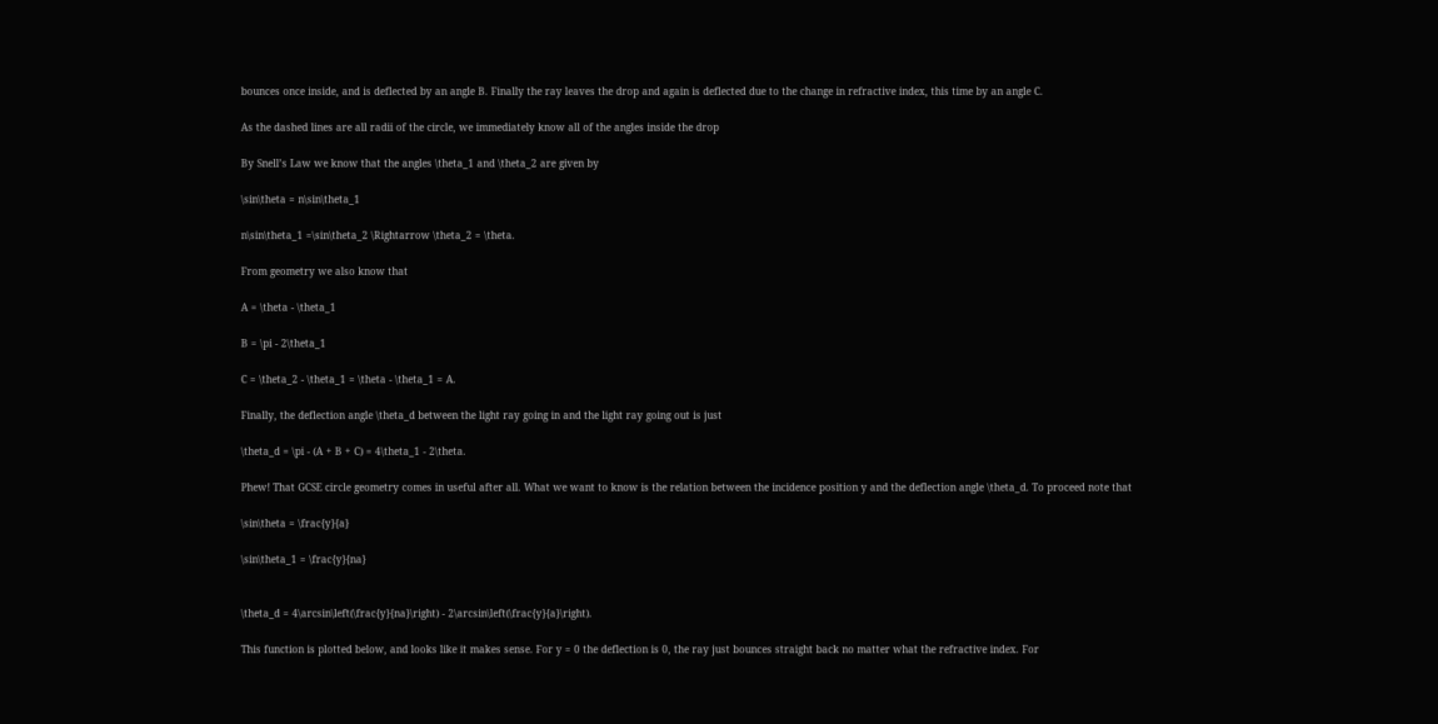bounces once inside, and is deflected by an angle B. Finally the ray leaves the drop and again is deflected due to the change in refractive index, this time by an angle C.

As the dashed lines are all radii of the circle, we immediately know all of the angles inside the drop

By Snell’s Law we know that the angles \theta_1 and \theta_2 are given by

\sin\theta = n\sin\theta_1

n\sin\theta_1 =\sin\theta_2 \Rightarrow \theta_2 = \theta.

From geometry we also know that

A = \theta - \theta_1

B = \pi - 2\theta_1

C = \theta_2 - \theta_1 = \theta - \theta_1 = A.

Finally, the deflection angle \theta_d between the light ray going in and the light ray going out is just

\theta_d = \pi - (A + B + C) = 4\theta_1 - 2\theta.

Phew! That GCSE circle geometry comes in useful after all. What we want to know is the relation between the incidence position y and the deflection angle \theta_d. To proceed note that

\sin\theta = \frac{y}{a}

\sin\theta_1 = \frac{y}{na}


\theta_d = 4\arcsin\left(\frac{y}{na}\right) - 2\arcsin\left(\frac{y}{a}\right).

This function is plotted below, and looks like it makes sense. For y = 0 the deflection is 0, the ray just bounces straight back no matter what the refractive index. For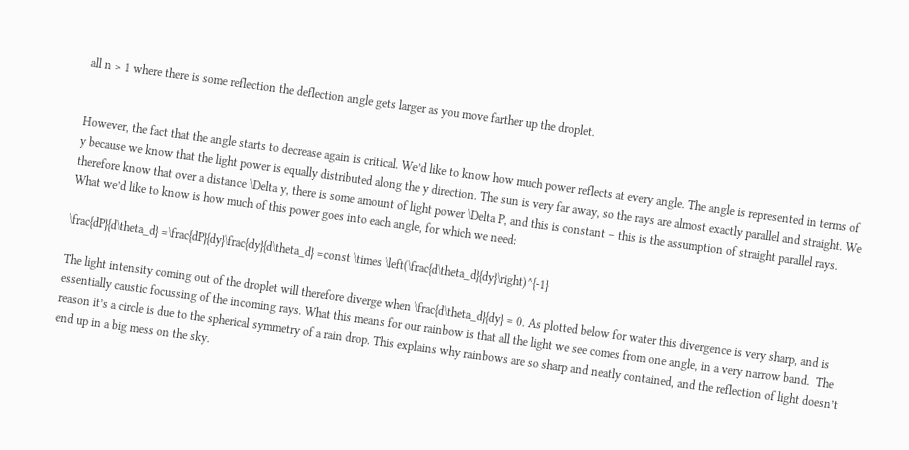all n > 1 where there is some reflection the deflection angle gets larger as you move farther up the droplet.


However, the fact that the angle starts to decrease again is critical. We’d like to know how much power reflects at every angle. The angle is represented in terms of y because we know that the light power is equally distributed along the y direction. The sun is very far away, so the rays are almost exactly parallel and straight. We therefore know that over a distance \Delta y, there is some amount of light power \Delta P, and this is constant – this is the assumption of straight parallel rays. What we’d like to know is how much of this power goes into each angle, for which we need:

\frac{dP}{d\theta_d} =\frac{dP}{dy}\frac{dy}{d\theta_d} =const \times \left(\frac{d\theta_d}{dy}\right)^{-1}

The light intensity coming out of the droplet will therefore diverge when \frac{d\theta_d}{dy} = 0. As plotted below for water this divergence is very sharp, and is essentially caustic focussing of the incoming rays. What this means for our rainbow is that all the light we see comes from one angle, in a very narrow band.  The reason it’s a circle is due to the spherical symmetry of a rain drop. This explains why rainbows are so sharp and neatly contained, and the reflection of light doesn’t end up in a big mess on the sky.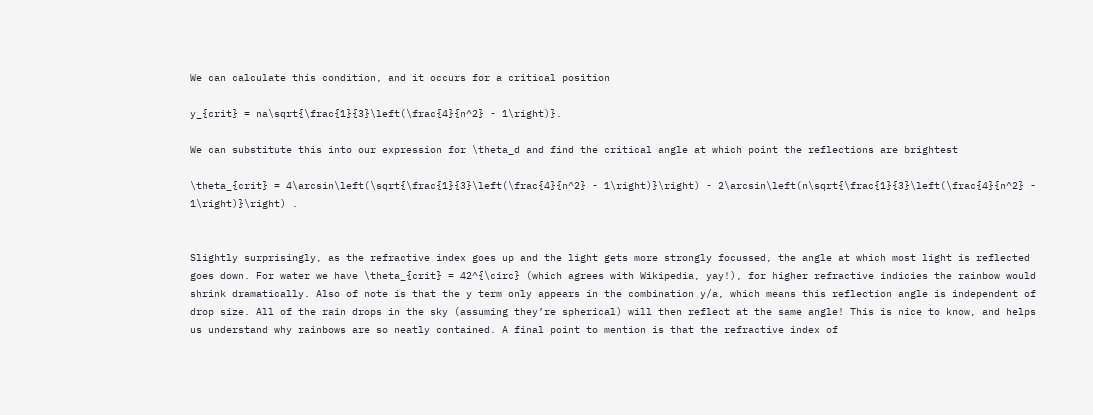We can calculate this condition, and it occurs for a critical position

y_{crit} = na\sqrt{\frac{1}{3}\left(\frac{4}{n^2} - 1\right)}.

We can substitute this into our expression for \theta_d and find the critical angle at which point the reflections are brightest

\theta_{crit} = 4\arcsin\left(\sqrt{\frac{1}{3}\left(\frac{4}{n^2} - 1\right)}\right) - 2\arcsin\left(n\sqrt{\frac{1}{3}\left(\frac{4}{n^2} - 1\right)}\right) .


Slightly surprisingly, as the refractive index goes up and the light gets more strongly focussed, the angle at which most light is reflected goes down. For water we have \theta_{crit} = 42^{\circ} (which agrees with Wikipedia, yay!), for higher refractive indicies the rainbow would shrink dramatically. Also of note is that the y term only appears in the combination y/a, which means this reflection angle is independent of drop size. All of the rain drops in the sky (assuming they’re spherical) will then reflect at the same angle! This is nice to know, and helps us understand why rainbows are so neatly contained. A final point to mention is that the refractive index of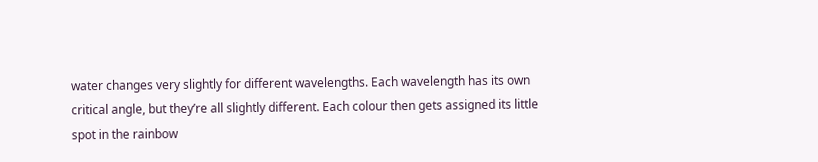water changes very slightly for different wavelengths. Each wavelength has its own critical angle, but they’re all slightly different. Each colour then gets assigned its little spot in the rainbow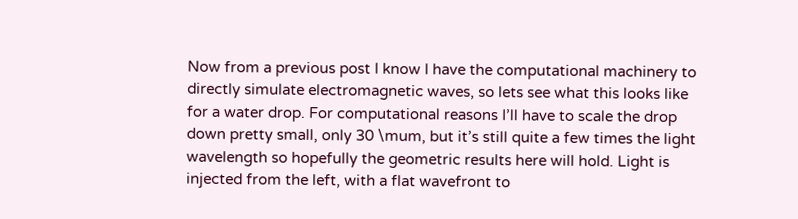Now from a previous post I know I have the computational machinery to directly simulate electromagnetic waves, so lets see what this looks like for a water drop. For computational reasons I’ll have to scale the drop down pretty small, only 30 \mum, but it’s still quite a few times the light wavelength so hopefully the geometric results here will hold. Light is injected from the left, with a flat wavefront to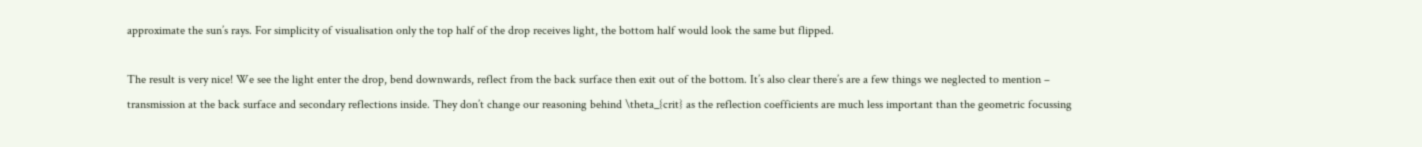approximate the sun’s rays. For simplicity of visualisation only the top half of the drop receives light, the bottom half would look the same but flipped.

The result is very nice! We see the light enter the drop, bend downwards, reflect from the back surface then exit out of the bottom. It’s also clear there’s are a few things we neglected to mention – transmission at the back surface and secondary reflections inside. They don’t change our reasoning behind \theta_{crit} as the reflection coefficients are much less important than the geometric focussing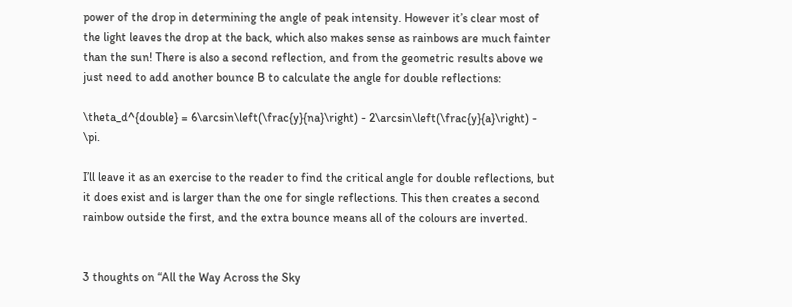power of the drop in determining the angle of peak intensity. However it’s clear most of the light leaves the drop at the back, which also makes sense as rainbows are much fainter than the sun! There is also a second reflection, and from the geometric results above we just need to add another bounce B to calculate the angle for double reflections:

\theta_d^{double} = 6\arcsin\left(\frac{y}{na}\right) - 2\arcsin\left(\frac{y}{a}\right) - \pi.

I’ll leave it as an exercise to the reader to find the critical angle for double reflections, but it does exist and is larger than the one for single reflections. This then creates a second rainbow outside the first, and the extra bounce means all of the colours are inverted.


3 thoughts on “All the Way Across the Sky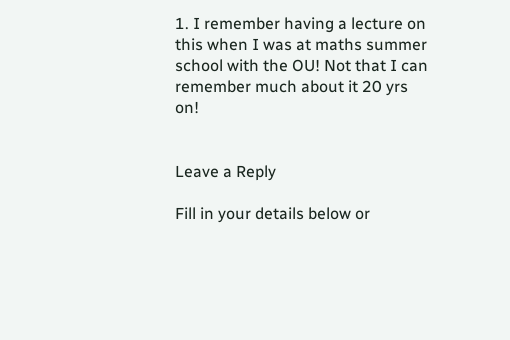1. I remember having a lecture on this when I was at maths summer school with the OU! Not that I can remember much about it 20 yrs on!


Leave a Reply

Fill in your details below or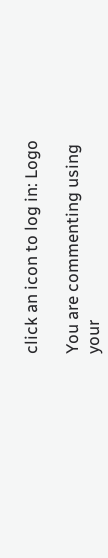click an icon to log in: Logo

You are commenting using your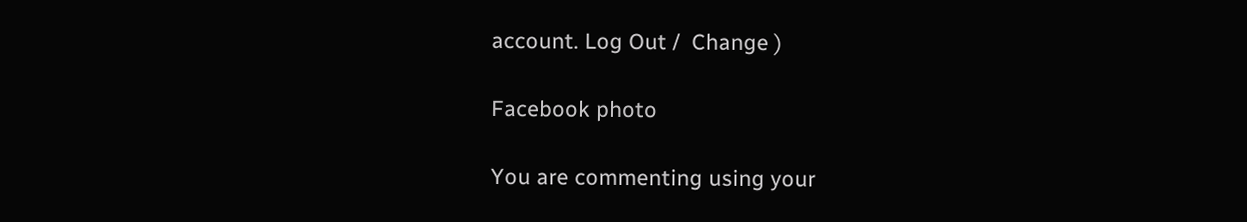account. Log Out /  Change )

Facebook photo

You are commenting using your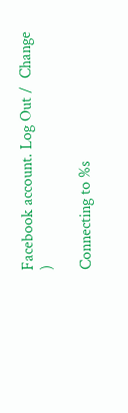Facebook account. Log Out /  Change )

Connecting to %s